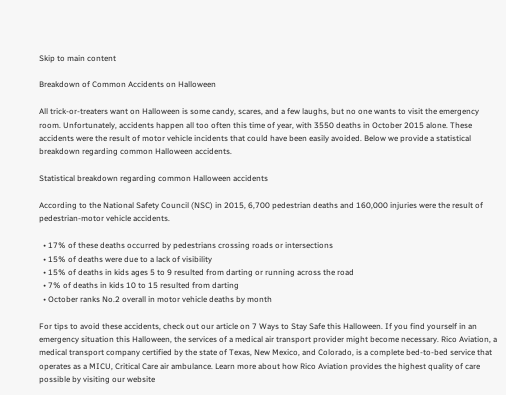Skip to main content

Breakdown of Common Accidents on Halloween

All trick-or-treaters want on Halloween is some candy, scares, and a few laughs, but no one wants to visit the emergency room. Unfortunately, accidents happen all too often this time of year, with 3550 deaths in October 2015 alone. These accidents were the result of motor vehicle incidents that could have been easily avoided. Below we provide a statistical breakdown regarding common Halloween accidents.

Statistical breakdown regarding common Halloween accidents

According to the National Safety Council (NSC) in 2015, 6,700 pedestrian deaths and 160,000 injuries were the result of pedestrian-motor vehicle accidents.

  • 17% of these deaths occurred by pedestrians crossing roads or intersections
  • 15% of deaths were due to a lack of visibility
  • 15% of deaths in kids ages 5 to 9 resulted from darting or running across the road
  • 7% of deaths in kids 10 to 15 resulted from darting
  • October ranks No.2 overall in motor vehicle deaths by month

For tips to avoid these accidents, check out our article on 7 Ways to Stay Safe this Halloween. If you find yourself in an emergency situation this Halloween, the services of a medical air transport provider might become necessary. Rico Aviation, a medical transport company certified by the state of Texas, New Mexico, and Colorado, is a complete bed-to-bed service that operates as a MICU, Critical Care air ambulance. Learn more about how Rico Aviation provides the highest quality of care possible by visiting our website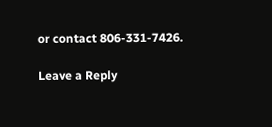or contact 806-331-7426.

Leave a Reply